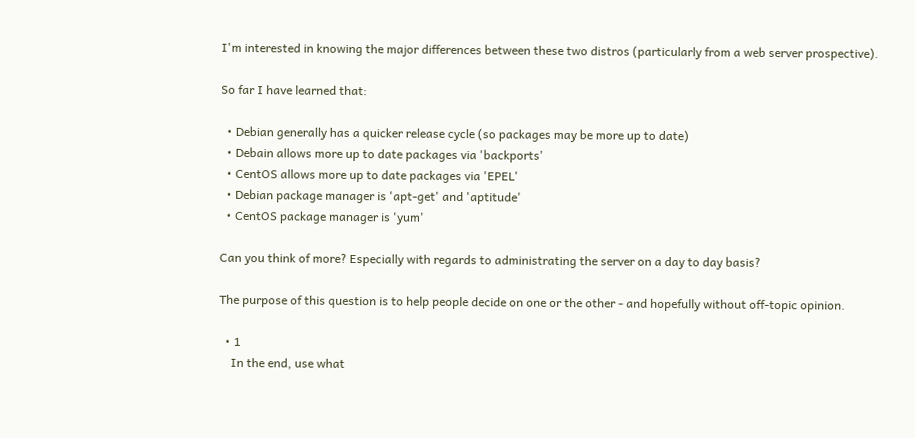I'm interested in knowing the major differences between these two distros (particularly from a web server prospective).

So far I have learned that:

  • Debian generally has a quicker release cycle (so packages may be more up to date)
  • Debain allows more up to date packages via 'backports'
  • CentOS allows more up to date packages via 'EPEL'
  • Debian package manager is 'apt-get' and 'aptitude'
  • CentOS package manager is 'yum'

Can you think of more? Especially with regards to administrating the server on a day to day basis?

The purpose of this question is to help people decide on one or the other - and hopefully without off-topic opinion.

  • 1
    In the end, use what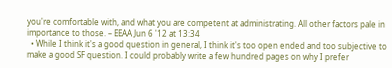you're comfortable with, and what you are competent at administrating. All other factors pale in importance to those. – EEAA Jun 6 '12 at 13:34
  • While I think it's a good question in general, I think it's too open ended and too subjective to make a good SF question. I could probably write a few hundred pages on why I prefer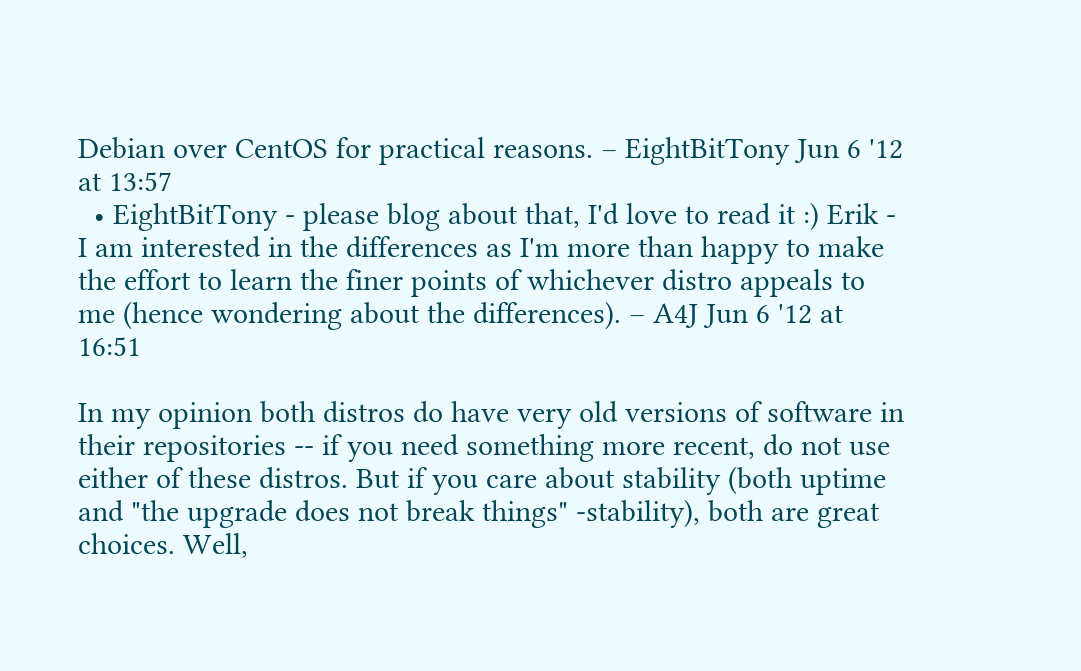Debian over CentOS for practical reasons. – EightBitTony Jun 6 '12 at 13:57
  • EightBitTony - please blog about that, I'd love to read it :) Erik - I am interested in the differences as I'm more than happy to make the effort to learn the finer points of whichever distro appeals to me (hence wondering about the differences). – A4J Jun 6 '12 at 16:51

In my opinion both distros do have very old versions of software in their repositories -- if you need something more recent, do not use either of these distros. But if you care about stability (both uptime and "the upgrade does not break things" -stability), both are great choices. Well,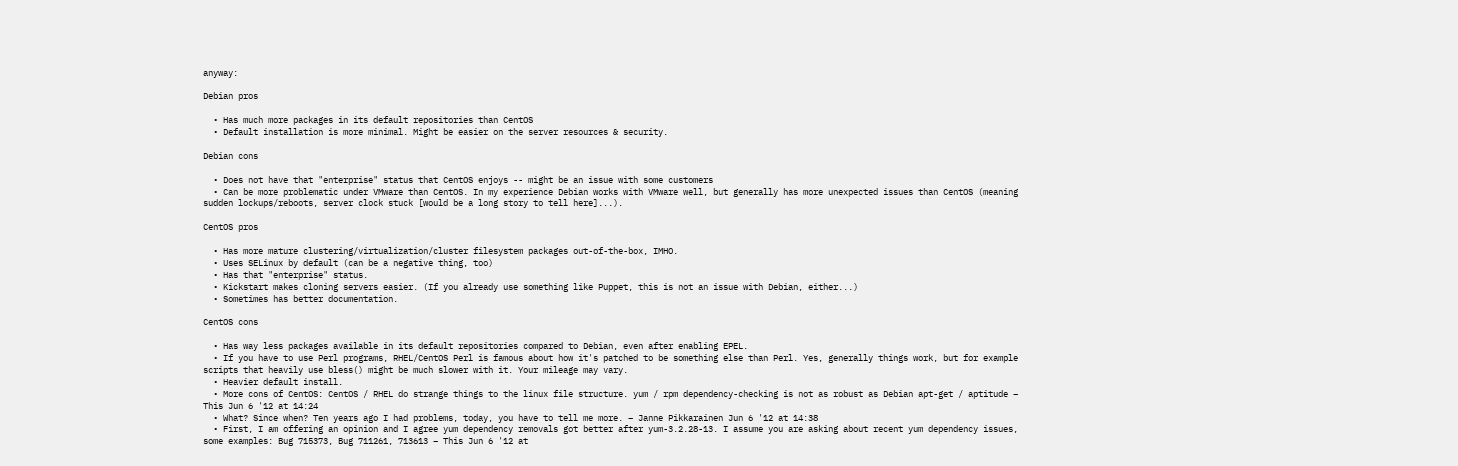anyway:

Debian pros

  • Has much more packages in its default repositories than CentOS
  • Default installation is more minimal. Might be easier on the server resources & security.

Debian cons

  • Does not have that "enterprise" status that CentOS enjoys -- might be an issue with some customers
  • Can be more problematic under VMware than CentOS. In my experience Debian works with VMware well, but generally has more unexpected issues than CentOS (meaning sudden lockups/reboots, server clock stuck [would be a long story to tell here]...).

CentOS pros

  • Has more mature clustering/virtualization/cluster filesystem packages out-of-the-box, IMHO.
  • Uses SELinux by default (can be a negative thing, too)
  • Has that "enterprise" status.
  • Kickstart makes cloning servers easier. (If you already use something like Puppet, this is not an issue with Debian, either...)
  • Sometimes has better documentation.

CentOS cons

  • Has way less packages available in its default repositories compared to Debian, even after enabling EPEL.
  • If you have to use Perl programs, RHEL/CentOS Perl is famous about how it's patched to be something else than Perl. Yes, generally things work, but for example scripts that heavily use bless() might be much slower with it. Your mileage may vary.
  • Heavier default install.
  • More cons of CentOS: CentOS / RHEL do strange things to the linux file structure. yum / rpm dependency-checking is not as robust as Debian apt-get / aptitude – This Jun 6 '12 at 14:24
  • What? Since when? Ten years ago I had problems, today, you have to tell me more. – Janne Pikkarainen Jun 6 '12 at 14:38
  • First, I am offering an opinion and I agree yum dependency removals got better after yum-3.2.28-13. I assume you are asking about recent yum dependency issues, some examples: Bug 715373, Bug 711261, 713613 – This Jun 6 '12 at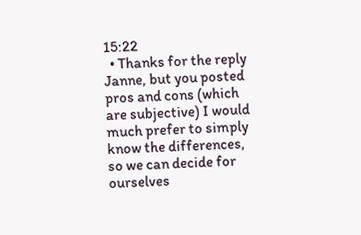15:22
  • Thanks for the reply Janne, but you posted pros and cons (which are subjective) I would much prefer to simply know the differences, so we can decide for ourselves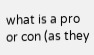what is a pro or con (as they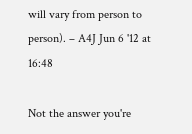will vary from person to person). – A4J Jun 6 '12 at 16:48

Not the answer you're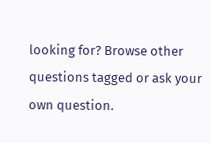looking for? Browse other questions tagged or ask your own question.